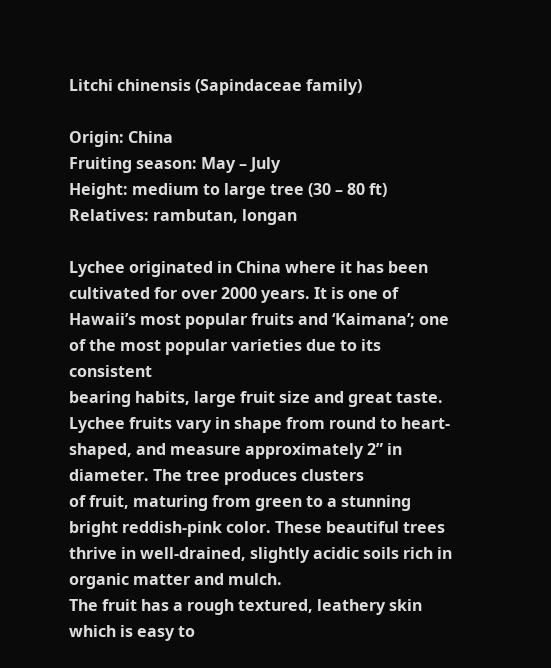Litchi chinensis (Sapindaceae family)

Origin: China
Fruiting season: May – July
Height: medium to large tree (30 – 80 ft)
Relatives: rambutan, longan

Lychee originated in China where it has been cultivated for over 2000 years. It is one of Hawaii’s most popular fruits and ‘Kaimana’; one of the most popular varieties due to its consistent
bearing habits, large fruit size and great taste.
Lychee fruits vary in shape from round to heart-shaped, and measure approximately 2” in diameter. The tree produces clusters
of fruit, maturing from green to a stunning bright reddish-pink color. These beautiful trees thrive in well-drained, slightly acidic soils rich in organic matter and mulch.
The fruit has a rough textured, leathery skin which is easy to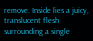remove. Inside lies a juicy, translucent flesh surrounding a single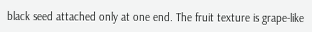black seed attached only at one end. The fruit texture is grape-like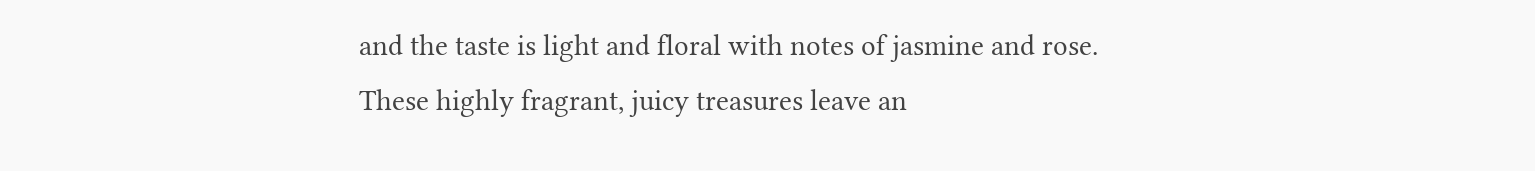and the taste is light and floral with notes of jasmine and rose.
These highly fragrant, juicy treasures leave an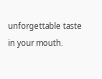unforgettable taste in your mouth.